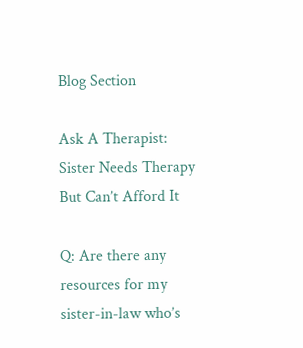Blog Section

Ask A Therapist: Sister Needs Therapy But Can’t Afford It

Q: Are there any resources for my sister-in-law who’s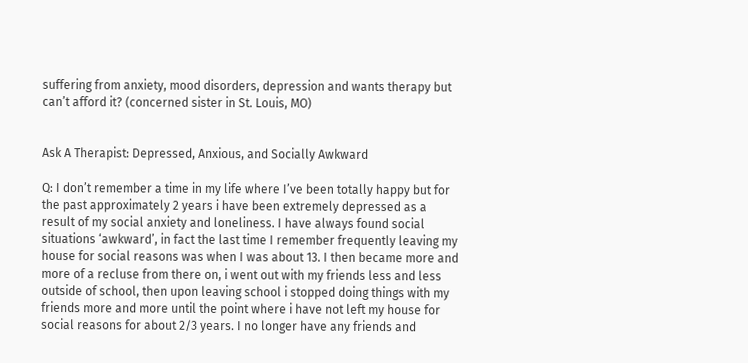suffering from anxiety, mood disorders, depression and wants therapy but can’t afford it? (concerned sister in St. Louis, MO)


Ask A Therapist: Depressed, Anxious, and Socially Awkward

Q: I don’t remember a time in my life where I’ve been totally happy but for the past approximately 2 years i have been extremely depressed as a result of my social anxiety and loneliness. I have always found social situations ‘awkward’, in fact the last time I remember frequently leaving my house for social reasons was when I was about 13. I then became more and more of a recluse from there on, i went out with my friends less and less outside of school, then upon leaving school i stopped doing things with my friends more and more until the point where i have not left my house for social reasons for about 2/3 years. I no longer have any friends and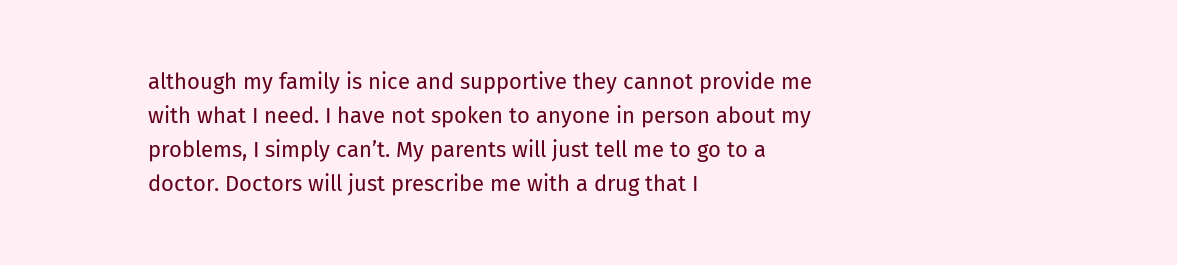although my family is nice and supportive they cannot provide me with what I need. I have not spoken to anyone in person about my problems, I simply can’t. My parents will just tell me to go to a doctor. Doctors will just prescribe me with a drug that I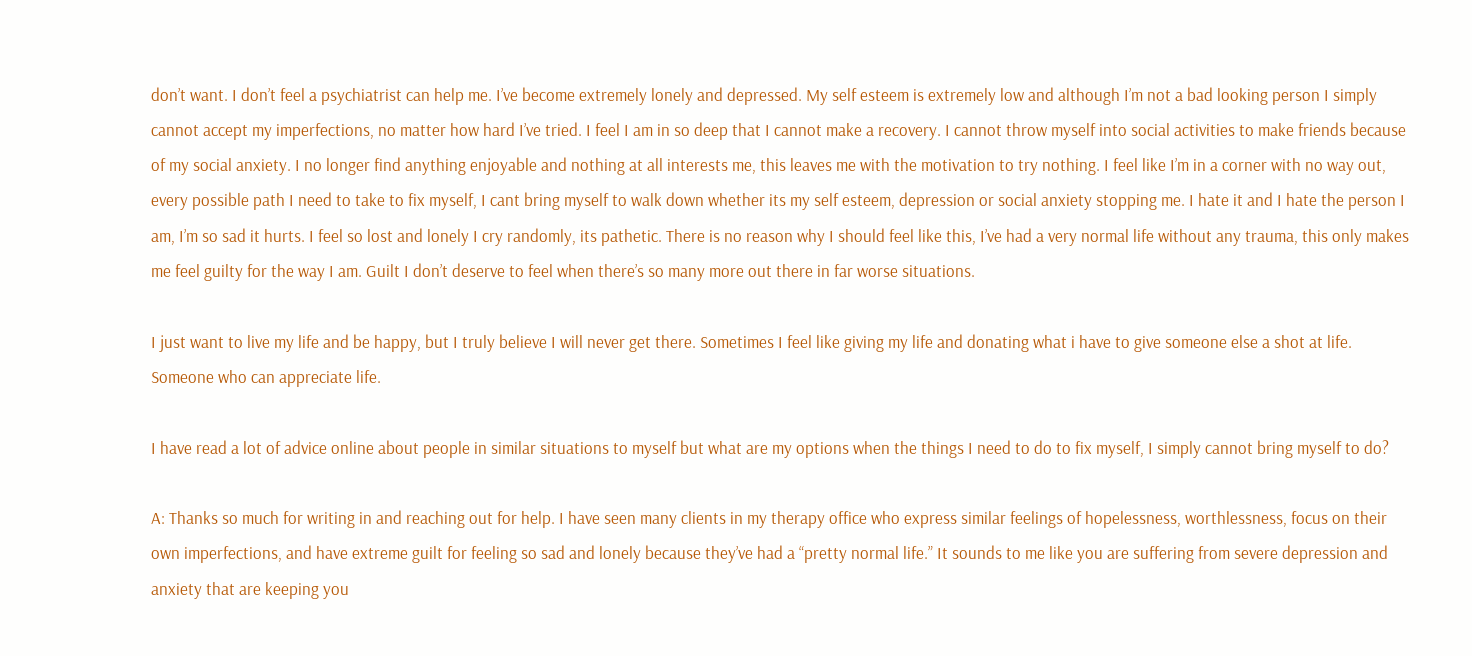don’t want. I don’t feel a psychiatrist can help me. I’ve become extremely lonely and depressed. My self esteem is extremely low and although I’m not a bad looking person I simply cannot accept my imperfections, no matter how hard I’ve tried. I feel I am in so deep that I cannot make a recovery. I cannot throw myself into social activities to make friends because of my social anxiety. I no longer find anything enjoyable and nothing at all interests me, this leaves me with the motivation to try nothing. I feel like I’m in a corner with no way out, every possible path I need to take to fix myself, I cant bring myself to walk down whether its my self esteem, depression or social anxiety stopping me. I hate it and I hate the person I am, I’m so sad it hurts. I feel so lost and lonely I cry randomly, its pathetic. There is no reason why I should feel like this, I’ve had a very normal life without any trauma, this only makes me feel guilty for the way I am. Guilt I don’t deserve to feel when there’s so many more out there in far worse situations.

I just want to live my life and be happy, but I truly believe I will never get there. Sometimes I feel like giving my life and donating what i have to give someone else a shot at life. Someone who can appreciate life.

I have read a lot of advice online about people in similar situations to myself but what are my options when the things I need to do to fix myself, I simply cannot bring myself to do?

A: Thanks so much for writing in and reaching out for help. I have seen many clients in my therapy office who express similar feelings of hopelessness, worthlessness, focus on their own imperfections, and have extreme guilt for feeling so sad and lonely because they’ve had a “pretty normal life.” It sounds to me like you are suffering from severe depression and anxiety that are keeping you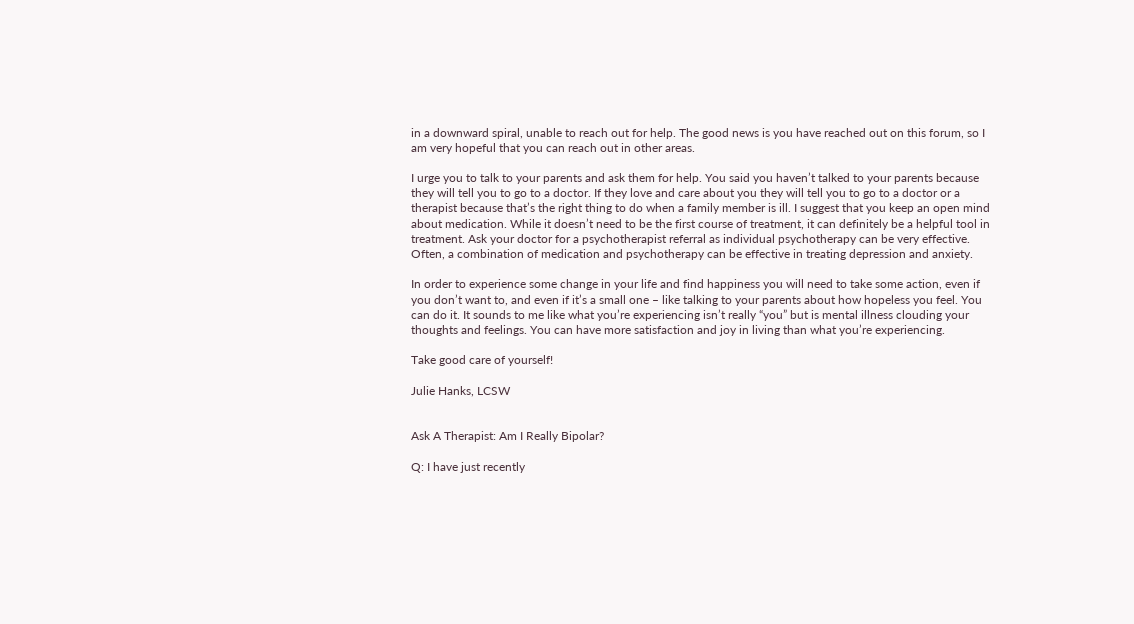in a downward spiral, unable to reach out for help. The good news is you have reached out on this forum, so I am very hopeful that you can reach out in other areas.

I urge you to talk to your parents and ask them for help. You said you haven’t talked to your parents because they will tell you to go to a doctor. If they love and care about you they will tell you to go to a doctor or a therapist because that’s the right thing to do when a family member is ill. I suggest that you keep an open mind about medication. While it doesn’t need to be the first course of treatment, it can definitely be a helpful tool in treatment. Ask your doctor for a psychotherapist referral as individual psychotherapy can be very effective. Often, a combination of medication and psychotherapy can be effective in treating depression and anxiety.

In order to experience some change in your life and find happiness you will need to take some action, even if you don’t want to, and even if it’s a small one – like talking to your parents about how hopeless you feel. You can do it. It sounds to me like what you’re experiencing isn’t really “you” but is mental illness clouding your thoughts and feelings. You can have more satisfaction and joy in living than what you’re experiencing.

Take good care of yourself!

Julie Hanks, LCSW


Ask A Therapist: Am I Really Bipolar?

Q: I have just recently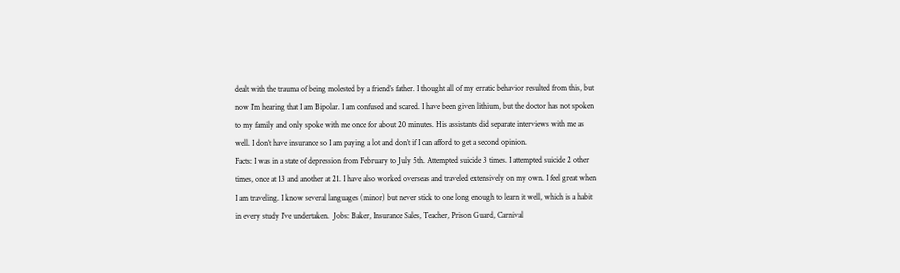dealt with the trauma of being molested by a friend’s father. I thought all of my erratic behavior resulted from this, but now I’m hearing that I am Bipolar. I am confused and scared. I have been given lithium, but the doctor has not spoken to my family and only spoke with me once for about 20 minutes. His assistants did separate interviews with me as well. I don’t have insurance so I am paying a lot and don’t if I can afford to get a second opinion.
Facts: I was in a state of depression from February to July 5th. Attempted suicide 3 times. I attempted suicide 2 other times, once at 13 and another at 21. I have also worked overseas and traveled extensively on my own. I feel great when I am traveling. I know several languages (minor) but never stick to one long enough to learn it well, which is a habit in every study I’ve undertaken.  Jobs: Baker, Insurance Sales, Teacher, Prison Guard, Carnival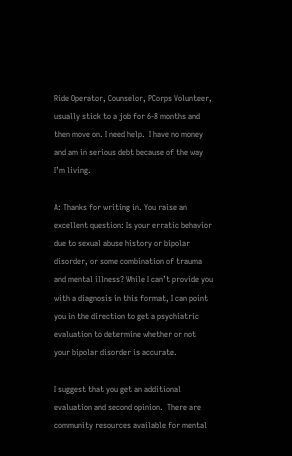Ride Operator, Counselor, PCorps Volunteer, usually stick to a job for 6-8 months and then move on. I need help.  I have no money and am in serious debt because of the way I’m living.

A: Thanks for writing in. You raise an excellent question: Is your erratic behavior due to sexual abuse history or bipolar disorder, or some combination of trauma and mental illness? While I can’t provide you with a diagnosis in this format, I can point you in the direction to get a psychiatric evaluation to determine whether or not your bipolar disorder is accurate.

I suggest that you get an additional evaluation and second opinion.  There are community resources available for mental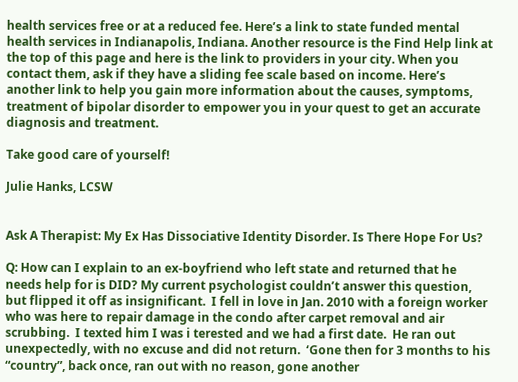health services free or at a reduced fee. Here’s a link to state funded mental health services in Indianapolis, Indiana. Another resource is the Find Help link at the top of this page and here is the link to providers in your city. When you contact them, ask if they have a sliding fee scale based on income. Here’s another link to help you gain more information about the causes, symptoms, treatment of bipolar disorder to empower you in your quest to get an accurate diagnosis and treatment.

Take good care of yourself!

Julie Hanks, LCSW


Ask A Therapist: My Ex Has Dissociative Identity Disorder. Is There Hope For Us?

Q: How can I explain to an ex-boyfriend who left state and returned that he needs help for is DID? My current psychologist couldn’t answer this question, but flipped it off as insignificant.  I fell in love in Jan. 2010 with a foreign worker who was here to repair damage in the condo after carpet removal and air scrubbing.  I texted him I was i terested and we had a first date.  He ran out unexpectedly, with no excuse and did not return.  ‘Gone then for 3 months to his “country”, back once, ran out with no reason, gone another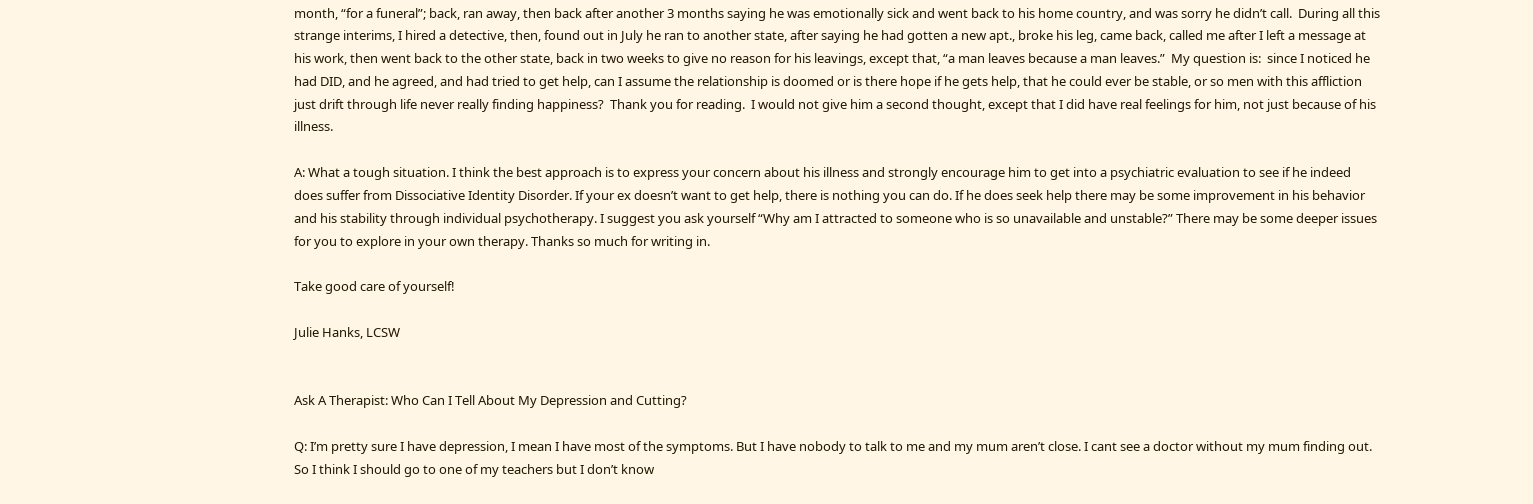month, “for a funeral”; back, ran away, then back after another 3 months saying he was emotionally sick and went back to his home country, and was sorry he didn’t call.  During all this strange interims, I hired a detective, then, found out in July he ran to another state, after saying he had gotten a new apt., broke his leg, came back, called me after I left a message at his work, then went back to the other state, back in two weeks to give no reason for his leavings, except that, “a man leaves because a man leaves.”  My question is:  since I noticed he had DID, and he agreed, and had tried to get help, can I assume the relationship is doomed or is there hope if he gets help, that he could ever be stable, or so men with this affliction just drift through life never really finding happiness?  Thank you for reading.  I would not give him a second thought, except that I did have real feelings for him, not just because of his illness.

A: What a tough situation. I think the best approach is to express your concern about his illness and strongly encourage him to get into a psychiatric evaluation to see if he indeed does suffer from Dissociative Identity Disorder. If your ex doesn’t want to get help, there is nothing you can do. If he does seek help there may be some improvement in his behavior and his stability through individual psychotherapy. I suggest you ask yourself “Why am I attracted to someone who is so unavailable and unstable?” There may be some deeper issues for you to explore in your own therapy. Thanks so much for writing in.

Take good care of yourself!

Julie Hanks, LCSW


Ask A Therapist: Who Can I Tell About My Depression and Cutting?

Q: I’m pretty sure I have depression, I mean I have most of the symptoms. But I have nobody to talk to me and my mum aren’t close. I cant see a doctor without my mum finding out. So I think I should go to one of my teachers but I don’t know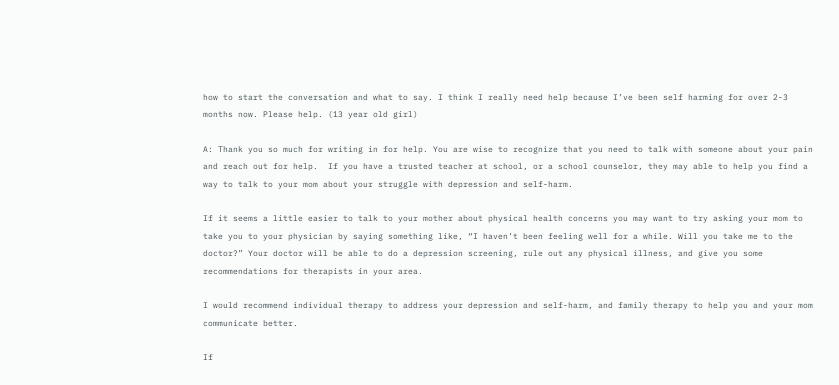how to start the conversation and what to say. I think I really need help because I’ve been self harming for over 2-3 months now. Please help. (13 year old girl)

A: Thank you so much for writing in for help. You are wise to recognize that you need to talk with someone about your pain and reach out for help.  If you have a trusted teacher at school, or a school counselor, they may able to help you find a way to talk to your mom about your struggle with depression and self-harm.

If it seems a little easier to talk to your mother about physical health concerns you may want to try asking your mom to take you to your physician by saying something like, “I haven’t been feeling well for a while. Will you take me to the doctor?” Your doctor will be able to do a depression screening, rule out any physical illness, and give you some recommendations for therapists in your area.

I would recommend individual therapy to address your depression and self-harm, and family therapy to help you and your mom communicate better.

If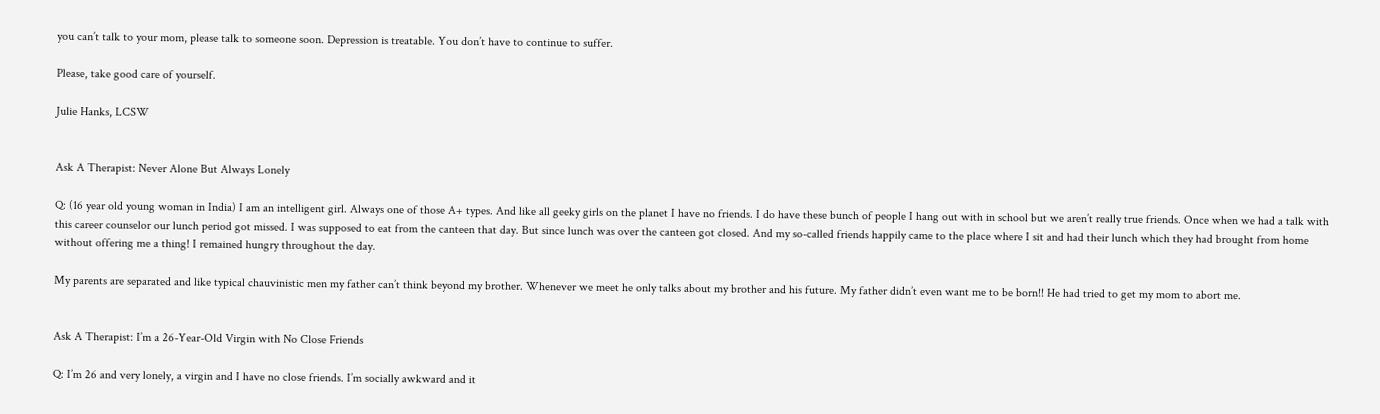you can’t talk to your mom, please talk to someone soon. Depression is treatable. You don’t have to continue to suffer.

Please, take good care of yourself.

Julie Hanks, LCSW


Ask A Therapist: Never Alone But Always Lonely

Q: (16 year old young woman in India) I am an intelligent girl. Always one of those A+ types. And like all geeky girls on the planet I have no friends. I do have these bunch of people I hang out with in school but we aren’t really true friends. Once when we had a talk with this career counselor our lunch period got missed. I was supposed to eat from the canteen that day. But since lunch was over the canteen got closed. And my so-called friends happily came to the place where I sit and had their lunch which they had brought from home without offering me a thing! I remained hungry throughout the day.

My parents are separated and like typical chauvinistic men my father can’t think beyond my brother. Whenever we meet he only talks about my brother and his future. My father didn’t even want me to be born!! He had tried to get my mom to abort me.


Ask A Therapist: I’m a 26-Year-Old Virgin with No Close Friends

Q: I’m 26 and very lonely, a virgin and I have no close friends. I’m socially awkward and it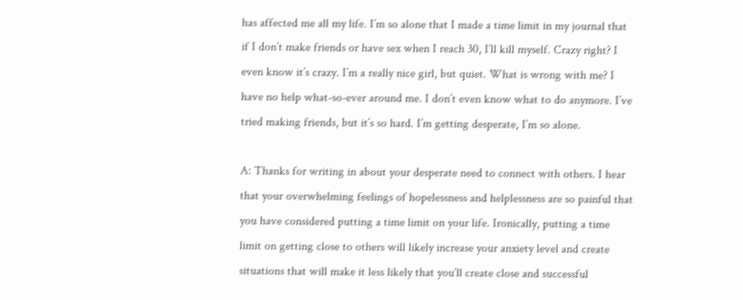has affected me all my life. I’m so alone that I made a time limit in my journal that if I don’t make friends or have sex when I reach 30, I’ll kill myself. Crazy right? I even know it’s crazy. I’m a really nice girl, but quiet. What is wrong with me? I have no help what-so-ever around me. I don’t even know what to do anymore. I’ve tried making friends, but it’s so hard. I’m getting desperate, I’m so alone.

A: Thanks for writing in about your desperate need to connect with others. I hear that your overwhelming feelings of hopelessness and helplessness are so painful that you have considered putting a time limit on your life. Ironically, putting a time limit on getting close to others will likely increase your anxiety level and create situations that will make it less likely that you’ll create close and successful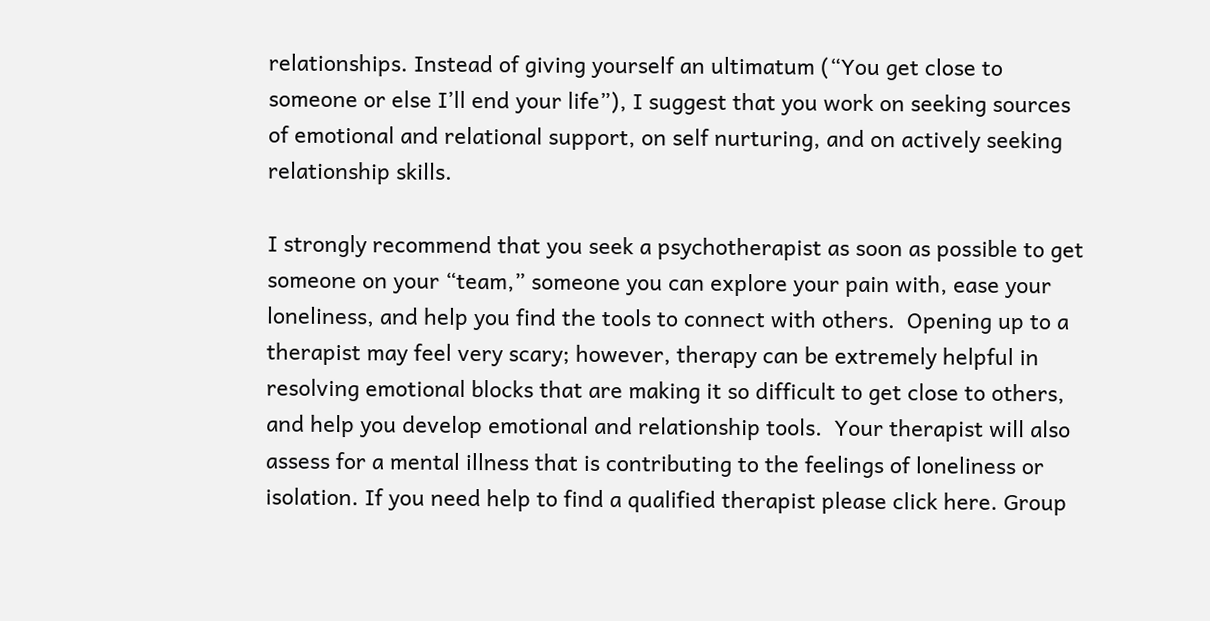relationships. Instead of giving yourself an ultimatum (“You get close to someone or else I’ll end your life”), I suggest that you work on seeking sources of emotional and relational support, on self nurturing, and on actively seeking relationship skills.

I strongly recommend that you seek a psychotherapist as soon as possible to get someone on your “team,” someone you can explore your pain with, ease your loneliness, and help you find the tools to connect with others.  Opening up to a therapist may feel very scary; however, therapy can be extremely helpful in resolving emotional blocks that are making it so difficult to get close to others, and help you develop emotional and relationship tools.  Your therapist will also assess for a mental illness that is contributing to the feelings of loneliness or isolation. If you need help to find a qualified therapist please click here. Group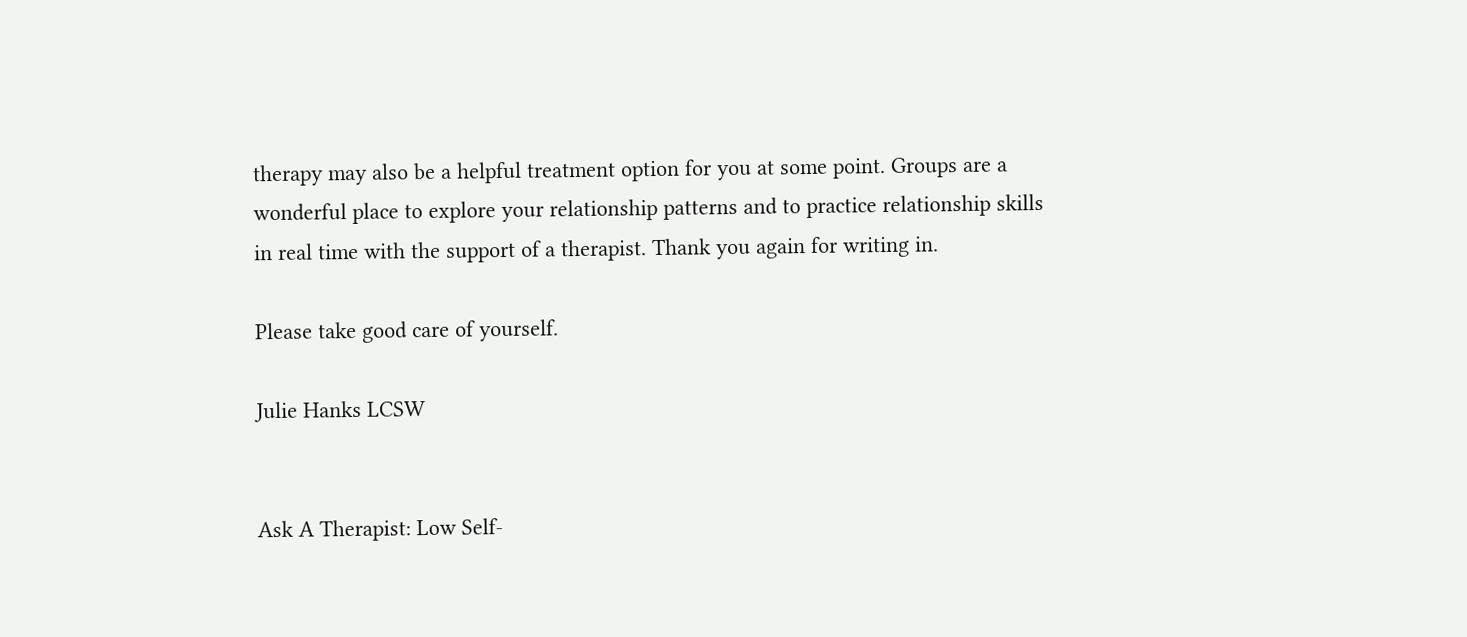therapy may also be a helpful treatment option for you at some point. Groups are a wonderful place to explore your relationship patterns and to practice relationship skills in real time with the support of a therapist. Thank you again for writing in.

Please take good care of yourself.

Julie Hanks LCSW


Ask A Therapist: Low Self-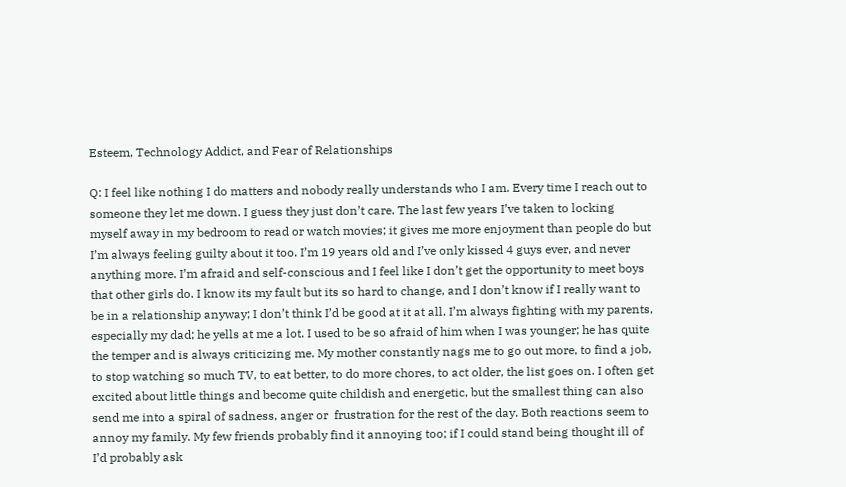Esteem, Technology Addict, and Fear of Relationships

Q: I feel like nothing I do matters and nobody really understands who I am. Every time I reach out to someone they let me down. I guess they just don’t care. The last few years I’ve taken to locking myself away in my bedroom to read or watch movies; it gives me more enjoyment than people do but I’m always feeling guilty about it too. I’m 19 years old and I’ve only kissed 4 guys ever, and never anything more. I’m afraid and self-conscious and I feel like I don’t get the opportunity to meet boys that other girls do. I know its my fault but its so hard to change, and I don’t know if I really want to be in a relationship anyway; I don’t think I’d be good at it at all. I’m always fighting with my parents, especially my dad; he yells at me a lot. I used to be so afraid of him when I was younger; he has quite the temper and is always criticizing me. My mother constantly nags me to go out more, to find a job, to stop watching so much TV, to eat better, to do more chores, to act older, the list goes on. I often get excited about little things and become quite childish and energetic, but the smallest thing can also send me into a spiral of sadness, anger or  frustration for the rest of the day. Both reactions seem to annoy my family. My few friends probably find it annoying too; if I could stand being thought ill of I’d probably ask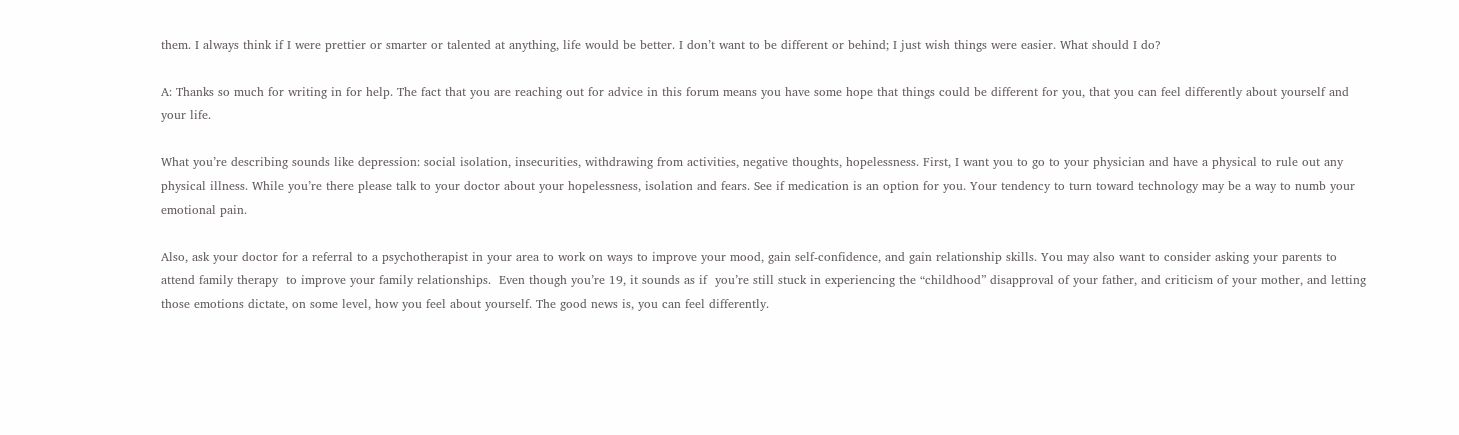them. I always think if I were prettier or smarter or talented at anything, life would be better. I don’t want to be different or behind; I just wish things were easier. What should I do?

A: Thanks so much for writing in for help. The fact that you are reaching out for advice in this forum means you have some hope that things could be different for you, that you can feel differently about yourself and your life.

What you’re describing sounds like depression: social isolation, insecurities, withdrawing from activities, negative thoughts, hopelessness. First, I want you to go to your physician and have a physical to rule out any physical illness. While you’re there please talk to your doctor about your hopelessness, isolation and fears. See if medication is an option for you. Your tendency to turn toward technology may be a way to numb your emotional pain.

Also, ask your doctor for a referral to a psychotherapist in your area to work on ways to improve your mood, gain self-confidence, and gain relationship skills. You may also want to consider asking your parents to attend family therapy  to improve your family relationships.  Even though you’re 19, it sounds as if  you’re still stuck in experiencing the “childhood” disapproval of your father, and criticism of your mother, and letting those emotions dictate, on some level, how you feel about yourself. The good news is, you can feel differently.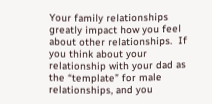Your family relationships greatly impact how you feel about other relationships.  If you think about your relationship with your dad as the “template” for male relationships, and you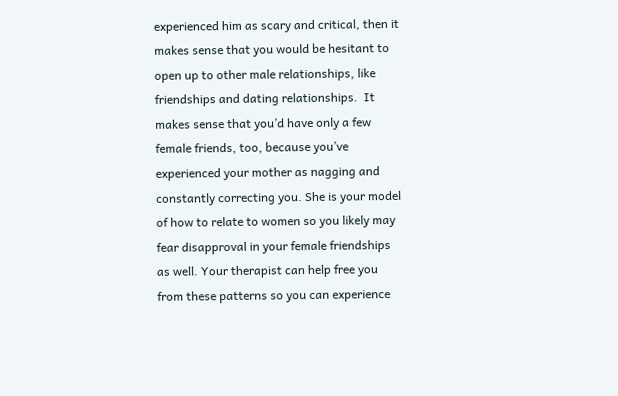experienced him as scary and critical, then it makes sense that you would be hesitant to open up to other male relationships, like friendships and dating relationships.  It makes sense that you’d have only a few female friends, too, because you’ve experienced your mother as nagging and constantly correcting you. She is your model of how to relate to women so you likely may fear disapproval in your female friendships as well. Your therapist can help free you from these patterns so you can experience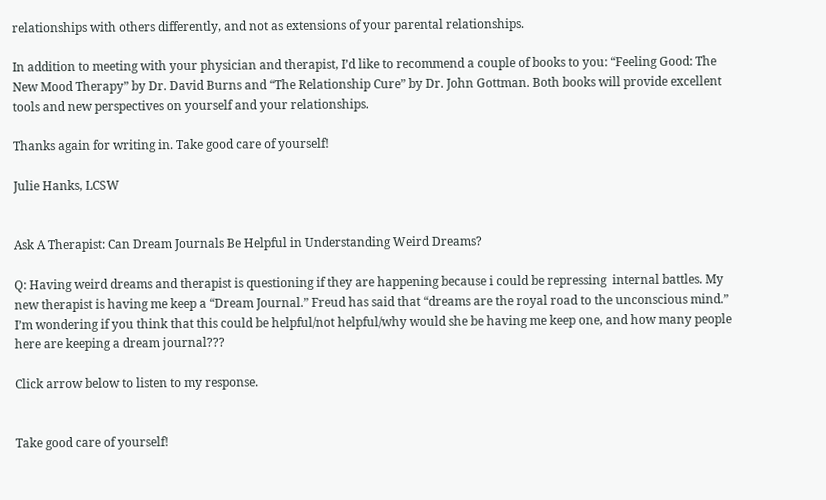relationships with others differently, and not as extensions of your parental relationships.

In addition to meeting with your physician and therapist, I’d like to recommend a couple of books to you: “Feeling Good: The New Mood Therapy” by Dr. David Burns and “The Relationship Cure” by Dr. John Gottman. Both books will provide excellent tools and new perspectives on yourself and your relationships.

Thanks again for writing in. Take good care of yourself!

Julie Hanks, LCSW


Ask A Therapist: Can Dream Journals Be Helpful in Understanding Weird Dreams?

Q: Having weird dreams and therapist is questioning if they are happening because i could be repressing  internal battles. My new therapist is having me keep a “Dream Journal.” Freud has said that “dreams are the royal road to the unconscious mind.” I’m wondering if you think that this could be helpful/not helpful/why would she be having me keep one, and how many people here are keeping a dream journal???

Click arrow below to listen to my response.


Take good care of yourself!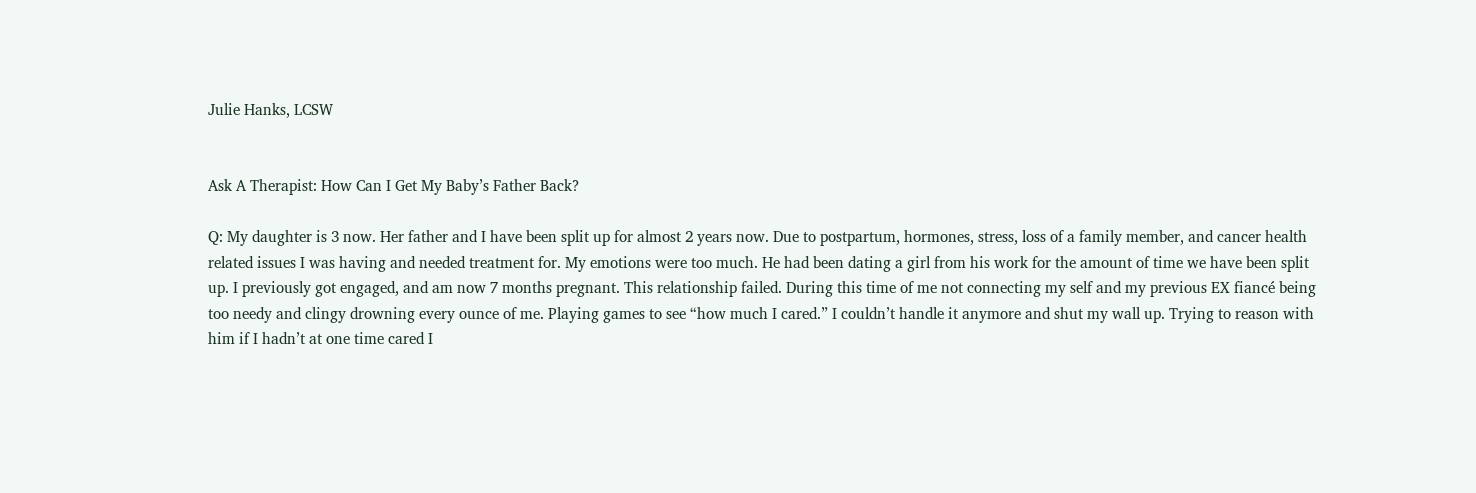Julie Hanks, LCSW


Ask A Therapist: How Can I Get My Baby’s Father Back?

Q: My daughter is 3 now. Her father and I have been split up for almost 2 years now. Due to postpartum, hormones, stress, loss of a family member, and cancer health related issues I was having and needed treatment for. My emotions were too much. He had been dating a girl from his work for the amount of time we have been split up. I previously got engaged, and am now 7 months pregnant. This relationship failed. During this time of me not connecting my self and my previous EX fiancé being too needy and clingy drowning every ounce of me. Playing games to see “how much I cared.” I couldn’t handle it anymore and shut my wall up. Trying to reason with him if I hadn’t at one time cared I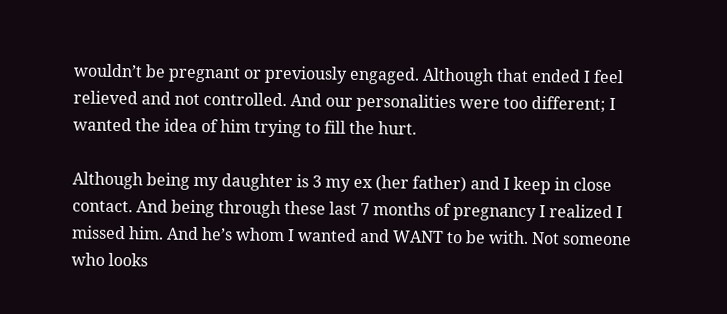wouldn’t be pregnant or previously engaged. Although that ended I feel relieved and not controlled. And our personalities were too different; I wanted the idea of him trying to fill the hurt.

Although being my daughter is 3 my ex (her father) and I keep in close contact. And being through these last 7 months of pregnancy I realized I missed him. And he’s whom I wanted and WANT to be with. Not someone who looks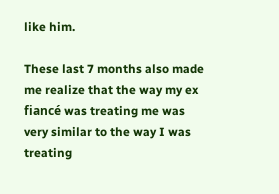like him.

These last 7 months also made me realize that the way my ex fiancé was treating me was very similar to the way I was treating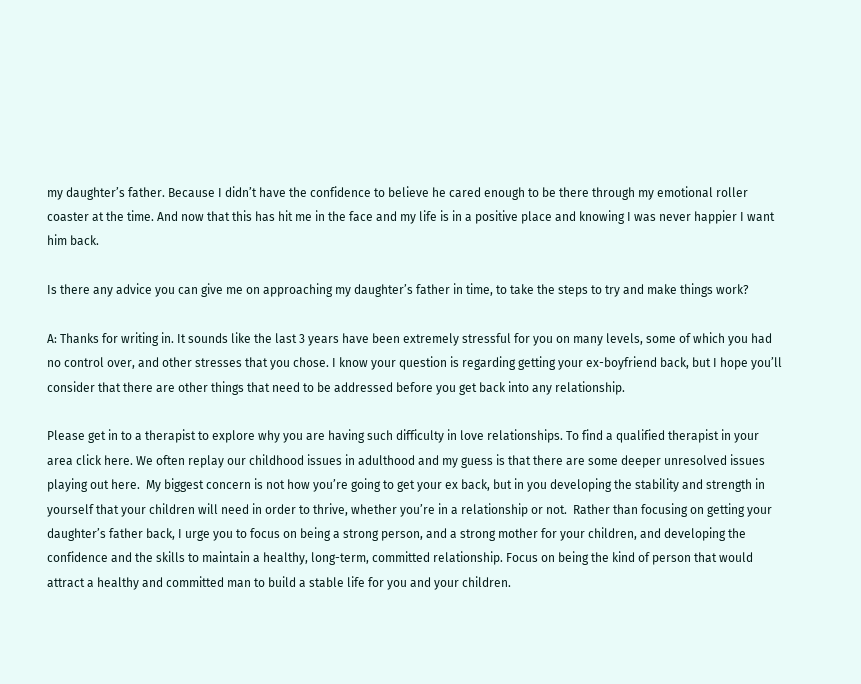my daughter’s father. Because I didn’t have the confidence to believe he cared enough to be there through my emotional roller coaster at the time. And now that this has hit me in the face and my life is in a positive place and knowing I was never happier I want him back.

Is there any advice you can give me on approaching my daughter’s father in time, to take the steps to try and make things work?

A: Thanks for writing in. It sounds like the last 3 years have been extremely stressful for you on many levels, some of which you had no control over, and other stresses that you chose. I know your question is regarding getting your ex-boyfriend back, but I hope you’ll consider that there are other things that need to be addressed before you get back into any relationship.

Please get in to a therapist to explore why you are having such difficulty in love relationships. To find a qualified therapist in your area click here. We often replay our childhood issues in adulthood and my guess is that there are some deeper unresolved issues playing out here.  My biggest concern is not how you’re going to get your ex back, but in you developing the stability and strength in yourself that your children will need in order to thrive, whether you’re in a relationship or not.  Rather than focusing on getting your daughter’s father back, I urge you to focus on being a strong person, and a strong mother for your children, and developing the confidence and the skills to maintain a healthy, long-term, committed relationship. Focus on being the kind of person that would attract a healthy and committed man to build a stable life for you and your children.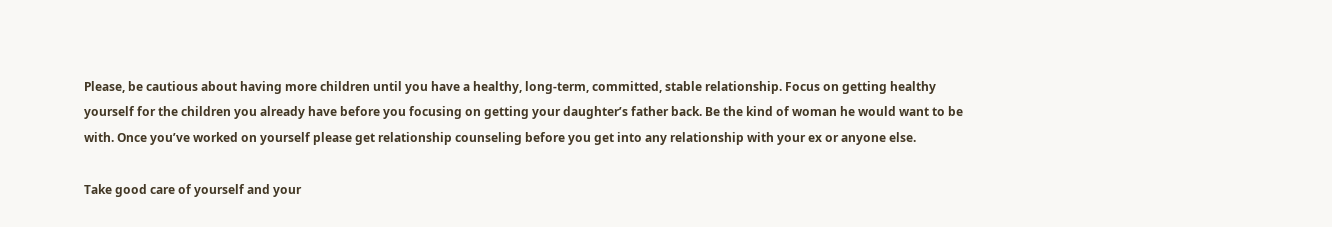Please, be cautious about having more children until you have a healthy, long-term, committed, stable relationship. Focus on getting healthy yourself for the children you already have before you focusing on getting your daughter’s father back. Be the kind of woman he would want to be with. Once you’ve worked on yourself please get relationship counseling before you get into any relationship with your ex or anyone else.

Take good care of yourself and your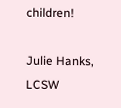children!

Julie Hanks, LCSW